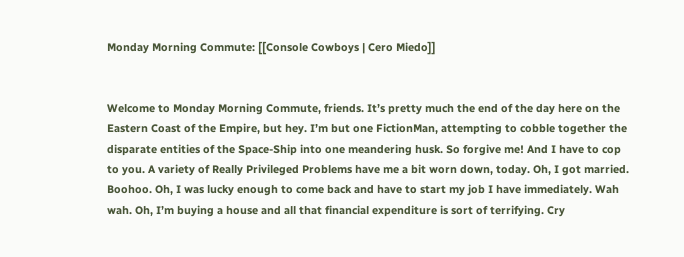Monday Morning Commute: [[Console Cowboys | Cero Miedo]]


Welcome to Monday Morning Commute, friends. It’s pretty much the end of the day here on the Eastern Coast of the Empire, but hey. I’m but one FictionMan, attempting to cobble together the disparate entities of the Space-Ship into one meandering husk. So forgive me! And I have to cop to you. A variety of Really Privileged Problems have me a bit worn down, today. Oh, I got married. Boohoo. Oh, I was lucky enough to come back and have to start my job I have immediately. Wah wah. Oh, I’m buying a house and all that financial expenditure is sort of terrifying. Cry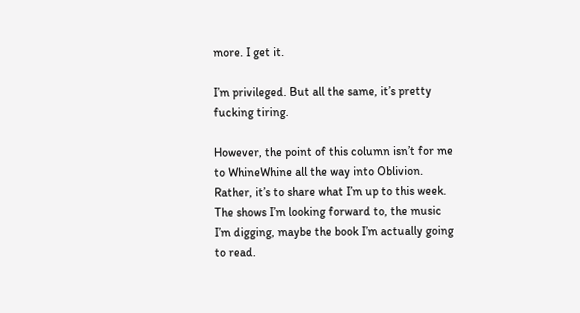more. I get it.

I’m privileged. But all the same, it’s pretty fucking tiring.

However, the point of this column isn’t for me to WhineWhine all the way into Oblivion. Rather, it’s to share what I’m up to this week. The shows I’m looking forward to, the music I’m digging, maybe the book I’m actually going to read.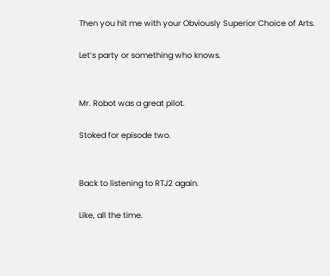Then you hit me with your Obviously Superior Choice of Arts.

Let’s party or something who knows.


Mr. Robot was a great pilot.

Stoked for episode two.


Back to listening to RTJ2 again.

Like, all the time.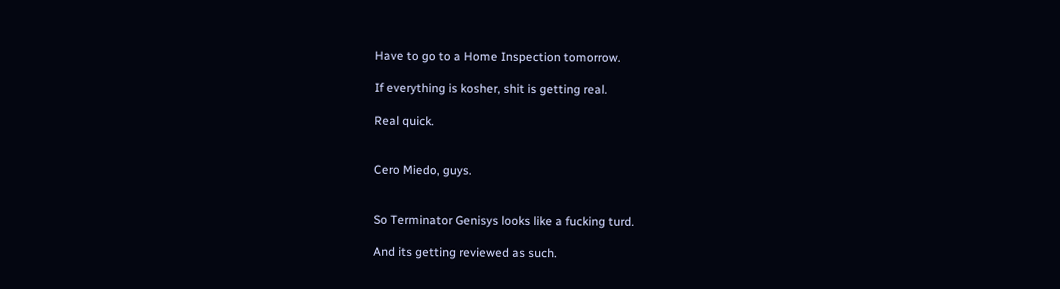Have to go to a Home Inspection tomorrow.

If everything is kosher, shit is getting real.

Real quick.


Cero Miedo, guys.


So Terminator Genisys looks like a fucking turd.

And its getting reviewed as such.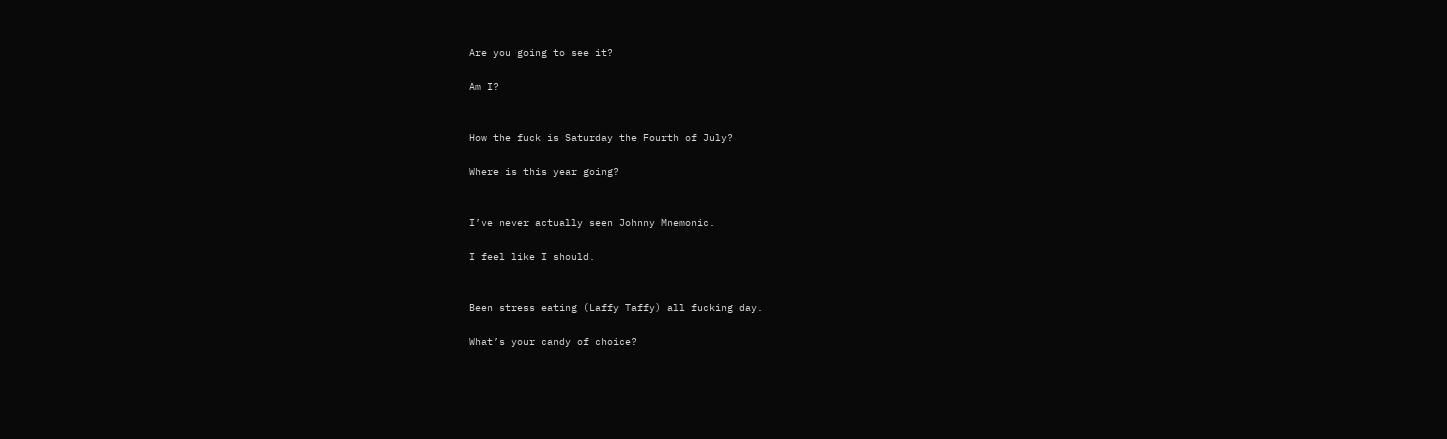Are you going to see it?

Am I?


How the fuck is Saturday the Fourth of July?

Where is this year going?


I’ve never actually seen Johnny Mnemonic.

I feel like I should.


Been stress eating (Laffy Taffy) all fucking day.

What’s your candy of choice?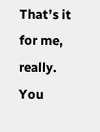That’s it for me, really. You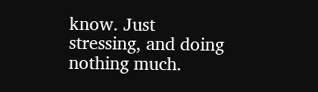know. Just stressing, and doing nothing much.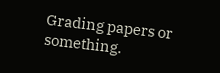Grading papers or something.